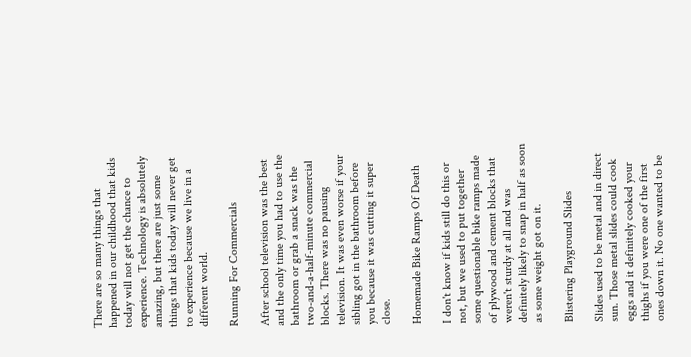There are so many things that happened in our childhood that kids today will not get the chance to experience. Technology is absolutely amazing, but there are just some things that kids today will never get to experience because we live in a different world.

Running For Commercials

After school television was the best and the only time you had to use the bathroom or grab a snack was the two-and-a-half-minute commercial blocks. There was no pausing television. It was even worse if your sibling got in the bathroom before you because it was cutting it super close.

Homemade Bike Ramps Of Death

I don't know if kids still do this or not, but we used to put together some questionable bike ramps made of plywood and cement blocks that weren't sturdy at all and was definitely likely to snap in half as soon as some weight got on it.

Blistering Playground Slides

Slides used to be metal and in direct sun. Those metal slides could cook eggs and it definitely cooked your thighs if you were one of the first ones down it. No one wanted to be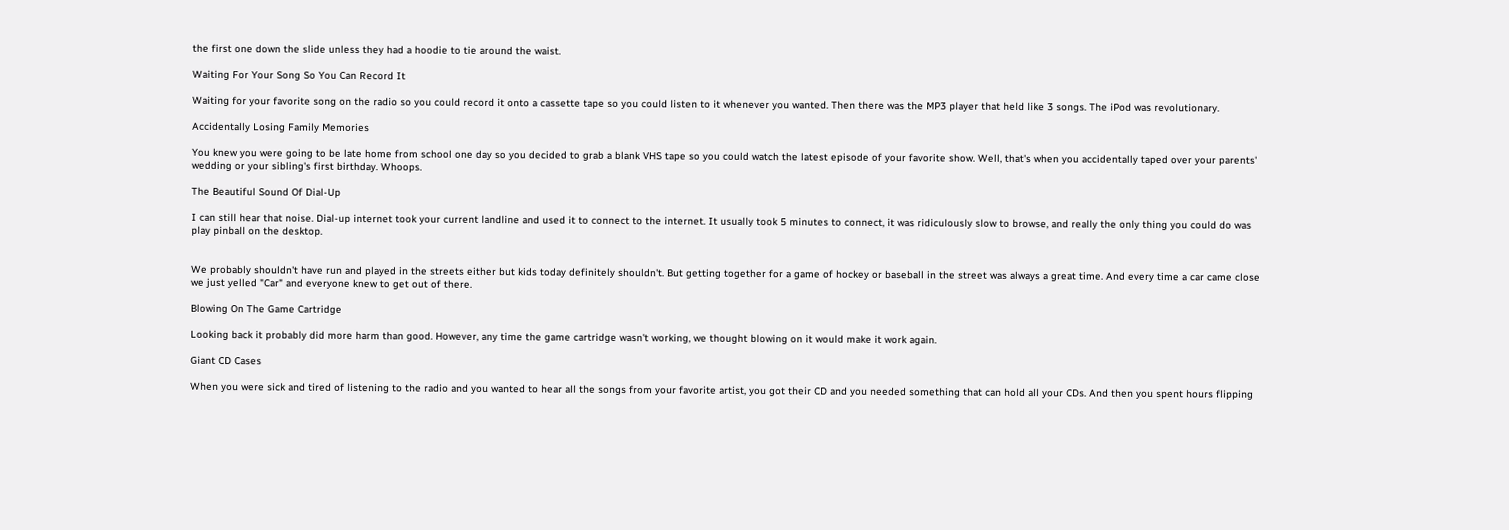the first one down the slide unless they had a hoodie to tie around the waist.

Waiting For Your Song So You Can Record It

Waiting for your favorite song on the radio so you could record it onto a cassette tape so you could listen to it whenever you wanted. Then there was the MP3 player that held like 3 songs. The iPod was revolutionary.

Accidentally Losing Family Memories

You knew you were going to be late home from school one day so you decided to grab a blank VHS tape so you could watch the latest episode of your favorite show. Well, that's when you accidentally taped over your parents' wedding or your sibling's first birthday. Whoops.

The Beautiful Sound Of Dial-Up

I can still hear that noise. Dial-up internet took your current landline and used it to connect to the internet. It usually took 5 minutes to connect, it was ridiculously slow to browse, and really the only thing you could do was play pinball on the desktop.


We probably shouldn't have run and played in the streets either but kids today definitely shouldn't. But getting together for a game of hockey or baseball in the street was always a great time. And every time a car came close we just yelled "Car" and everyone knew to get out of there.

Blowing On The Game Cartridge

Looking back it probably did more harm than good. However, any time the game cartridge wasn't working, we thought blowing on it would make it work again.

Giant CD Cases

When you were sick and tired of listening to the radio and you wanted to hear all the songs from your favorite artist, you got their CD and you needed something that can hold all your CDs. And then you spent hours flipping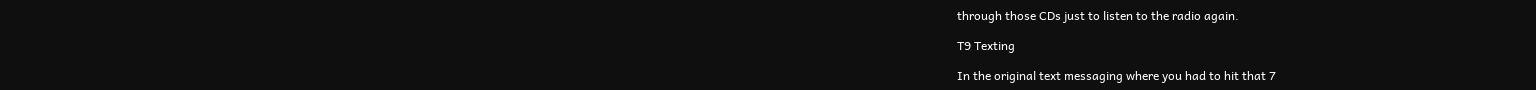through those CDs just to listen to the radio again.

T9 Texting

In the original text messaging where you had to hit that 7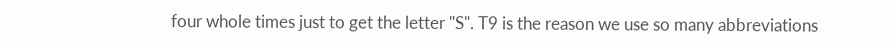four whole times just to get the letter "S". T9 is the reason we use so many abbreviations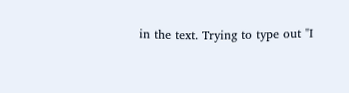in the text. Trying to type out "I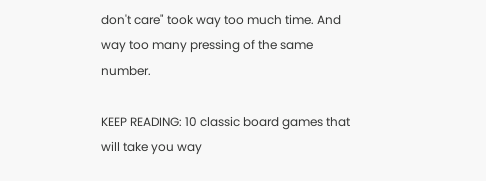don't care" took way too much time. And way too many pressing of the same number.

KEEP READING: 10 classic board games that will take you way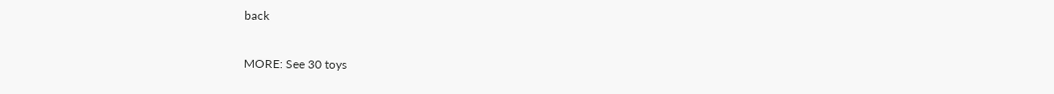back

MORE: See 30 toys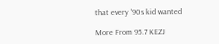that every '90s kid wanted

More From 95.7 KEZJ